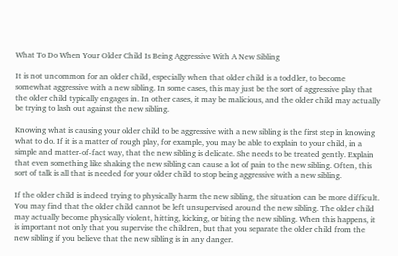What To Do When Your Older Child Is Being Aggressive With A New Sibling

It is not uncommon for an older child, especially when that older child is a toddler, to become somewhat aggressive with a new sibling. In some cases, this may just be the sort of aggressive play that the older child typically engages in. In other cases, it may be malicious, and the older child may actually be trying to lash out against the new sibling.

Knowing what is causing your older child to be aggressive with a new sibling is the first step in knowing what to do. If it is a matter of rough play, for example, you may be able to explain to your child, in a simple and matter-of-fact way, that the new sibling is delicate. She needs to be treated gently. Explain that even something like shaking the new sibling can cause a lot of pain to the new sibling. Often, this sort of talk is all that is needed for your older child to stop being aggressive with a new sibling.

If the older child is indeed trying to physically harm the new sibling, the situation can be more difficult. You may find that the older child cannot be left unsupervised around the new sibling. The older child may actually become physically violent, hitting, kicking, or biting the new sibling. When this happens, it is important not only that you supervise the children, but that you separate the older child from the new sibling if you believe that the new sibling is in any danger.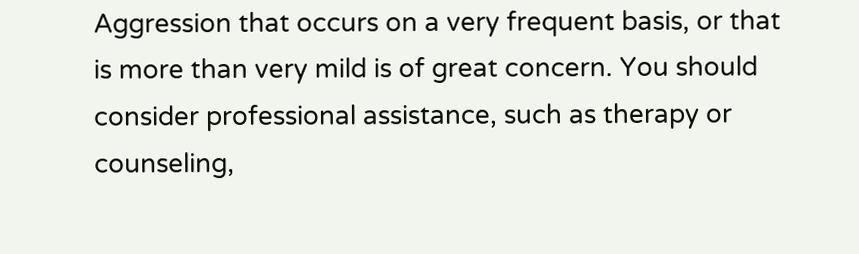Aggression that occurs on a very frequent basis, or that is more than very mild is of great concern. You should consider professional assistance, such as therapy or counseling,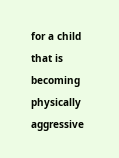for a child that is becoming physically aggressive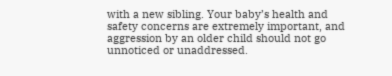with a new sibling. Your baby’s health and safety concerns are extremely important, and aggression by an older child should not go unnoticed or unaddressed.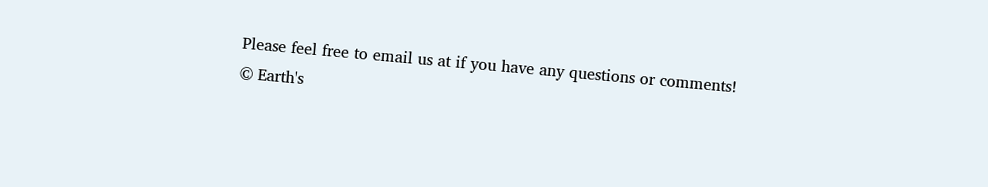Please feel free to email us at if you have any questions or comments!
© Earth's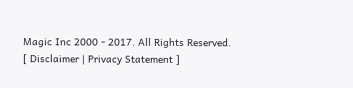Magic Inc 2000 - 2017. All Rights Reserved. [ Disclaimer | Privacy Statement ]